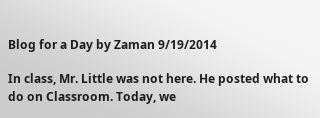Blog for a Day by Zaman 9/19/2014

In class, Mr. Little was not here. He posted what to do on Classroom. Today, we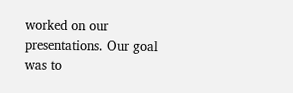worked on our presentations. Our goal was to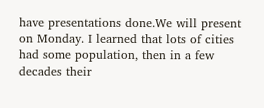have presentations done.We will present on Monday. I learned that lots of cities had some population, then in a few decades their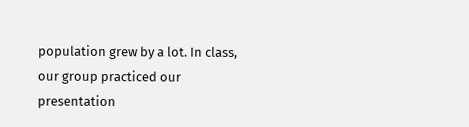population grew by a lot. In class, our group practiced our presentation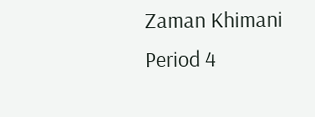Zaman Khimani Period 4